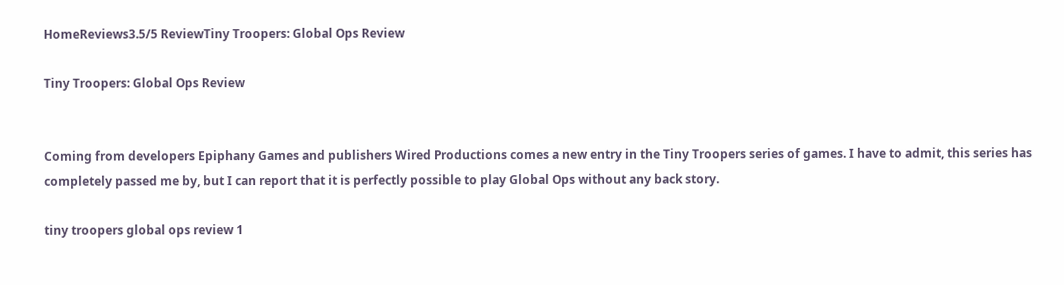HomeReviews3.5/5 ReviewTiny Troopers: Global Ops Review

Tiny Troopers: Global Ops Review


Coming from developers Epiphany Games and publishers Wired Productions comes a new entry in the Tiny Troopers series of games. I have to admit, this series has completely passed me by, but I can report that it is perfectly possible to play Global Ops without any back story.

tiny troopers global ops review 1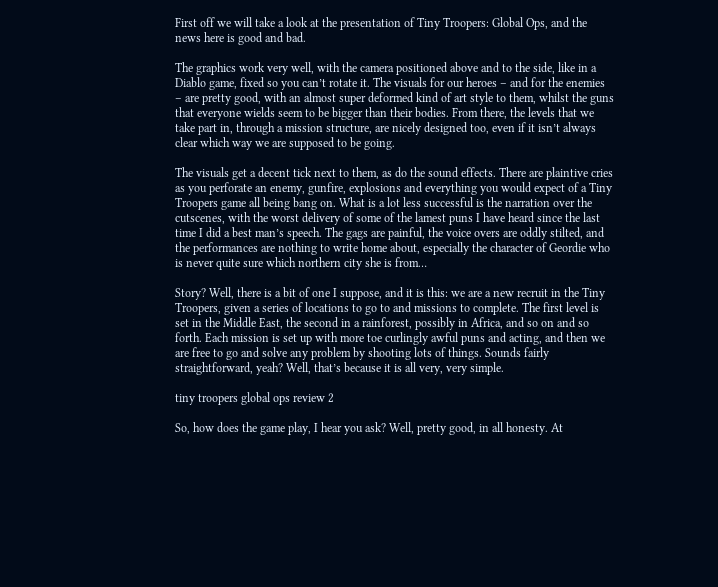First off we will take a look at the presentation of Tiny Troopers: Global Ops, and the news here is good and bad.

The graphics work very well, with the camera positioned above and to the side, like in a Diablo game, fixed so you can’t rotate it. The visuals for our heroes – and for the enemies – are pretty good, with an almost super deformed kind of art style to them, whilst the guns that everyone wields seem to be bigger than their bodies. From there, the levels that we take part in, through a mission structure, are nicely designed too, even if it isn’t always clear which way we are supposed to be going.

The visuals get a decent tick next to them, as do the sound effects. There are plaintive cries as you perforate an enemy, gunfire, explosions and everything you would expect of a Tiny Troopers game all being bang on. What is a lot less successful is the narration over the cutscenes, with the worst delivery of some of the lamest puns I have heard since the last time I did a best man’s speech. The gags are painful, the voice overs are oddly stilted, and the performances are nothing to write home about, especially the character of Geordie who is never quite sure which northern city she is from…

Story? Well, there is a bit of one I suppose, and it is this: we are a new recruit in the Tiny Troopers, given a series of locations to go to and missions to complete. The first level is set in the Middle East, the second in a rainforest, possibly in Africa, and so on and so forth. Each mission is set up with more toe curlingly awful puns and acting, and then we are free to go and solve any problem by shooting lots of things. Sounds fairly straightforward, yeah? Well, that’s because it is all very, very simple.

tiny troopers global ops review 2

So, how does the game play, I hear you ask? Well, pretty good, in all honesty. At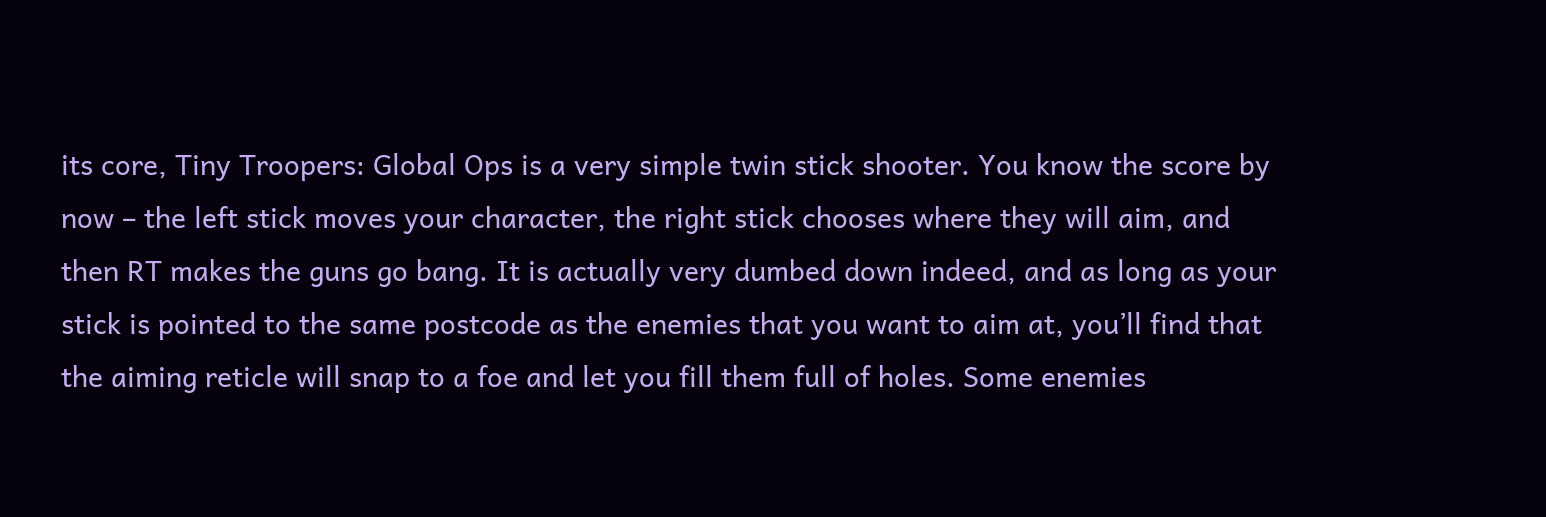its core, Tiny Troopers: Global Ops is a very simple twin stick shooter. You know the score by now – the left stick moves your character, the right stick chooses where they will aim, and then RT makes the guns go bang. It is actually very dumbed down indeed, and as long as your stick is pointed to the same postcode as the enemies that you want to aim at, you’ll find that the aiming reticle will snap to a foe and let you fill them full of holes. Some enemies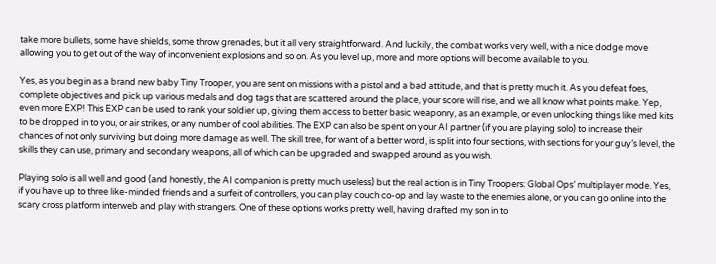take more bullets, some have shields, some throw grenades, but it all very straightforward. And luckily, the combat works very well, with a nice dodge move allowing you to get out of the way of inconvenient explosions and so on. As you level up, more and more options will become available to you.

Yes, as you begin as a brand new baby Tiny Trooper, you are sent on missions with a pistol and a bad attitude, and that is pretty much it. As you defeat foes, complete objectives and pick up various medals and dog tags that are scattered around the place, your score will rise, and we all know what points make. Yep, even more EXP! This EXP can be used to rank your soldier up, giving them access to better basic weaponry, as an example, or even unlocking things like med kits to be dropped in to you, or air strikes, or any number of cool abilities. The EXP can also be spent on your AI partner (if you are playing solo) to increase their chances of not only surviving but doing more damage as well. The skill tree, for want of a better word, is split into four sections, with sections for your guy’s level, the skills they can use, primary and secondary weapons, all of which can be upgraded and swapped around as you wish.

Playing solo is all well and good (and honestly, the AI companion is pretty much useless) but the real action is in Tiny Troopers: Global Ops’ multiplayer mode. Yes, if you have up to three like-minded friends and a surfeit of controllers, you can play couch co-op and lay waste to the enemies alone, or you can go online into the scary cross platform interweb and play with strangers. One of these options works pretty well, having drafted my son in to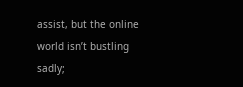assist, but the online world isn’t bustling sadly;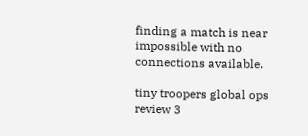finding a match is near impossible with no connections available.

tiny troopers global ops review 3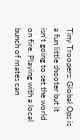Tiny Troopers: Global Ops is a fun little shooter but it isn’t going to set the world on fire. Playing with a local bunch of mates can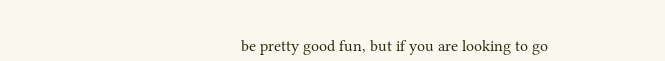be pretty good fun, but if you are looking to go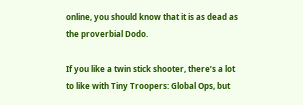online, you should know that it is as dead as the proverbial Dodo.

If you like a twin stick shooter, there’s a lot to like with Tiny Troopers: Global Ops, but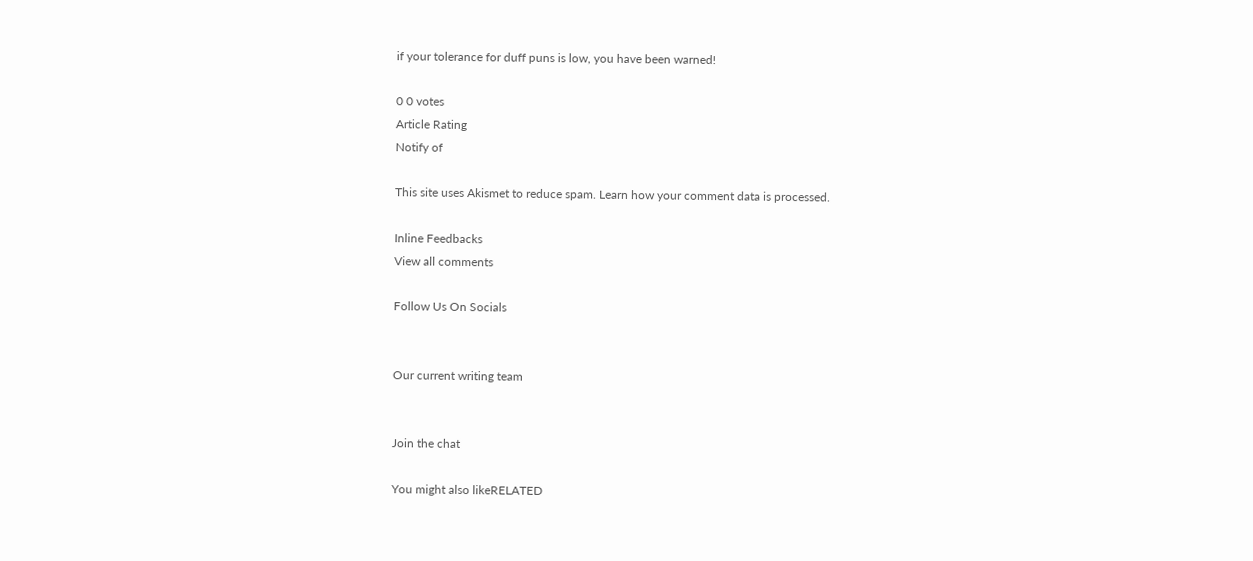if your tolerance for duff puns is low, you have been warned!

0 0 votes
Article Rating
Notify of

This site uses Akismet to reduce spam. Learn how your comment data is processed.

Inline Feedbacks
View all comments

Follow Us On Socials


Our current writing team


Join the chat

You might also likeRELATED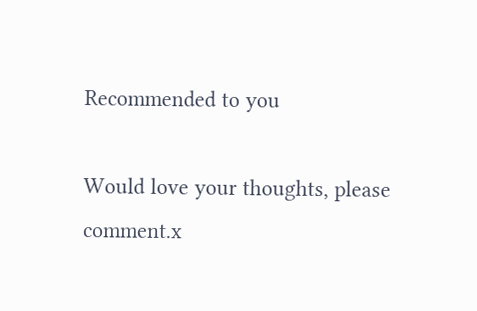Recommended to you

Would love your thoughts, please comment.x